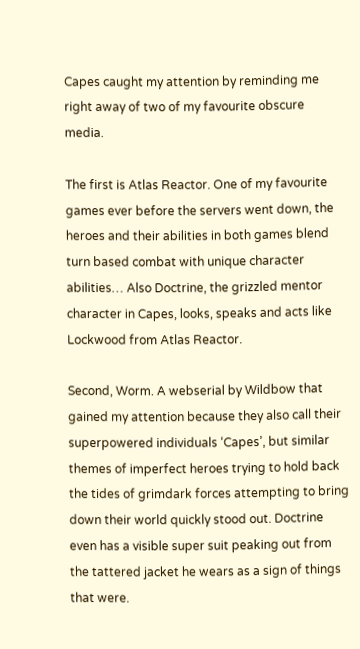Capes caught my attention by reminding me right away of two of my favourite obscure media.

The first is Atlas Reactor. One of my favourite games ever before the servers went down, the heroes and their abilities in both games blend turn based combat with unique character abilities… Also Doctrine, the grizzled mentor character in Capes, looks, speaks and acts like Lockwood from Atlas Reactor.

Second, Worm. A webserial by Wildbow that gained my attention because they also call their superpowered individuals ‘Capes’, but similar themes of imperfect heroes trying to hold back the tides of grimdark forces attempting to bring down their world quickly stood out. Doctrine even has a visible super suit peaking out from the tattered jacket he wears as a sign of things that were.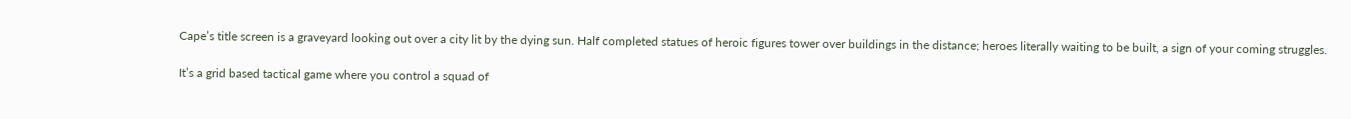Cape’s title screen is a graveyard looking out over a city lit by the dying sun. Half completed statues of heroic figures tower over buildings in the distance; heroes literally waiting to be built, a sign of your coming struggles.

It’s a grid based tactical game where you control a squad of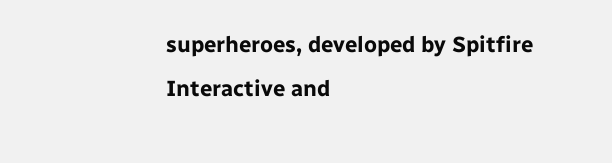superheroes, developed by Spitfire Interactive and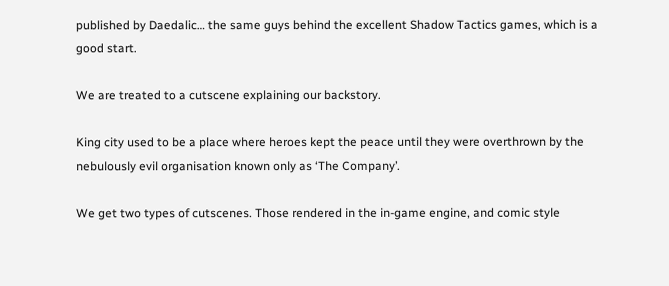published by Daedalic… the same guys behind the excellent Shadow Tactics games, which is a good start.

We are treated to a cutscene explaining our backstory.

King city used to be a place where heroes kept the peace until they were overthrown by the nebulously evil organisation known only as ‘The Company’.

We get two types of cutscenes. Those rendered in the in-game engine, and comic style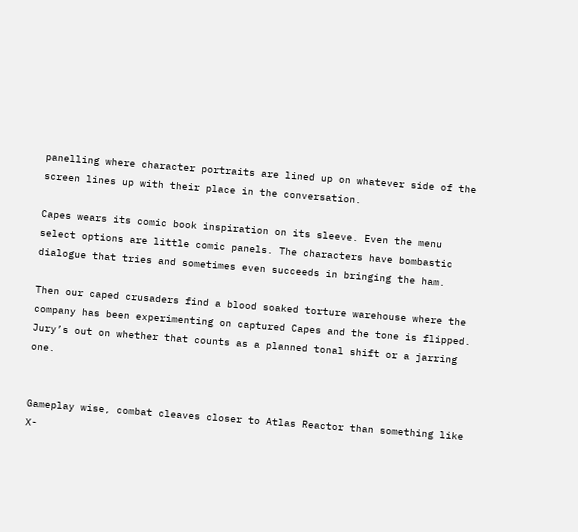panelling where character portraits are lined up on whatever side of the screen lines up with their place in the conversation.

Capes wears its comic book inspiration on its sleeve. Even the menu select options are little comic panels. The characters have bombastic dialogue that tries and sometimes even succeeds in bringing the ham.

Then our caped crusaders find a blood soaked torture warehouse where the company has been experimenting on captured Capes and the tone is flipped. Jury’s out on whether that counts as a planned tonal shift or a jarring one.


Gameplay wise, combat cleaves closer to Atlas Reactor than something like X-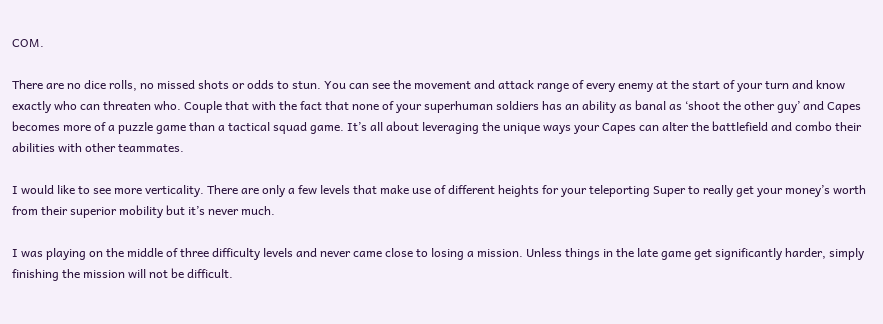COM.

There are no dice rolls, no missed shots or odds to stun. You can see the movement and attack range of every enemy at the start of your turn and know exactly who can threaten who. Couple that with the fact that none of your superhuman soldiers has an ability as banal as ‘shoot the other guy’ and Capes becomes more of a puzzle game than a tactical squad game. It’s all about leveraging the unique ways your Capes can alter the battlefield and combo their abilities with other teammates.

I would like to see more verticality. There are only a few levels that make use of different heights for your teleporting Super to really get your money’s worth from their superior mobility but it’s never much.

I was playing on the middle of three difficulty levels and never came close to losing a mission. Unless things in the late game get significantly harder, simply finishing the mission will not be difficult.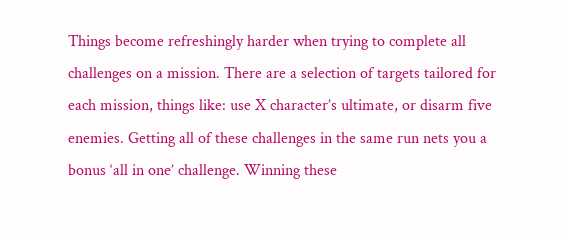Things become refreshingly harder when trying to complete all challenges on a mission. There are a selection of targets tailored for each mission, things like: use X character’s ultimate, or disarm five enemies. Getting all of these challenges in the same run nets you a bonus ‘all in one’ challenge. Winning these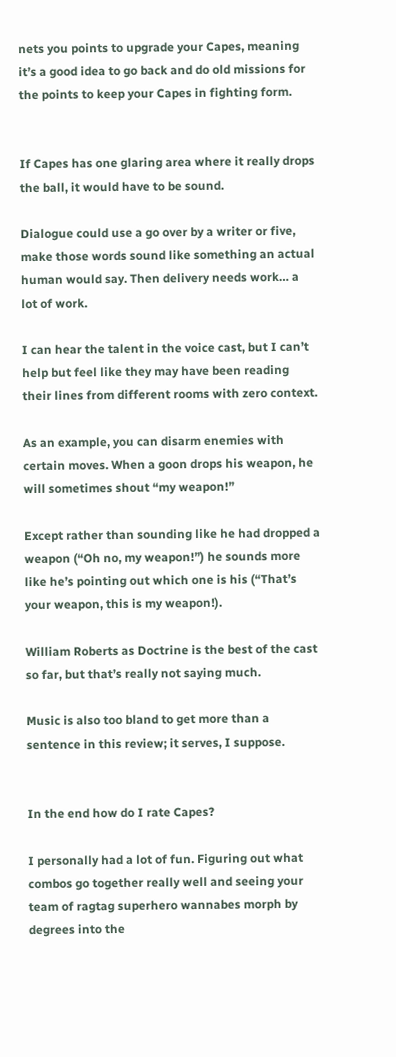nets you points to upgrade your Capes, meaning it’s a good idea to go back and do old missions for the points to keep your Capes in fighting form.


If Capes has one glaring area where it really drops the ball, it would have to be sound.

Dialogue could use a go over by a writer or five, make those words sound like something an actual human would say. Then delivery needs work… a lot of work.

I can hear the talent in the voice cast, but I can’t help but feel like they may have been reading their lines from different rooms with zero context.

As an example, you can disarm enemies with certain moves. When a goon drops his weapon, he will sometimes shout “my weapon!”

Except rather than sounding like he had dropped a weapon (“Oh no, my weapon!”) he sounds more like he’s pointing out which one is his (“That’s your weapon, this is my weapon!).

William Roberts as Doctrine is the best of the cast so far, but that’s really not saying much.

Music is also too bland to get more than a sentence in this review; it serves, I suppose.


In the end how do I rate Capes?

I personally had a lot of fun. Figuring out what combos go together really well and seeing your team of ragtag superhero wannabes morph by degrees into the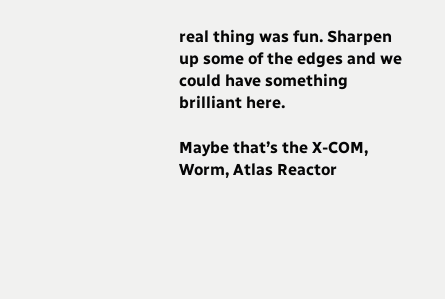real thing was fun. Sharpen up some of the edges and we could have something brilliant here.

Maybe that’s the X-COM, Worm, Atlas Reactor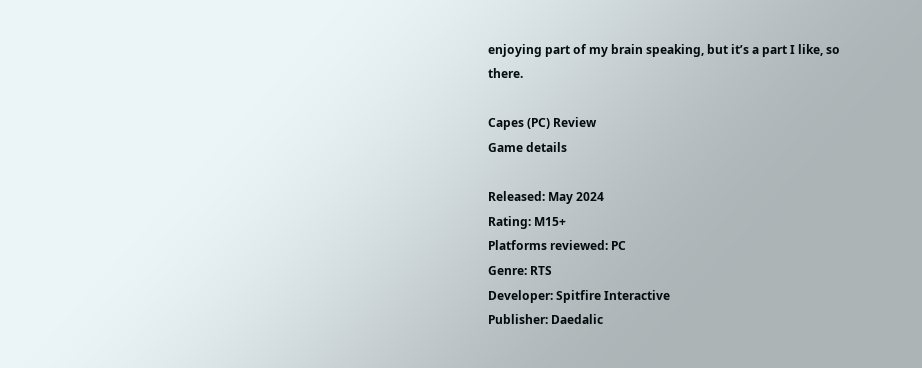enjoying part of my brain speaking, but it’s a part I like, so there.

Capes (PC) Review
Game details

Released: May 2024
Rating: M15+
Platforms reviewed: PC
Genre: RTS
Developer: Spitfire Interactive
Publisher: Daedalic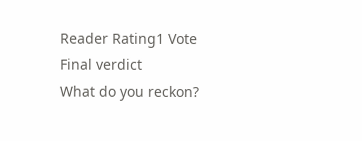Reader Rating1 Vote
Final verdict
What do you reckon?